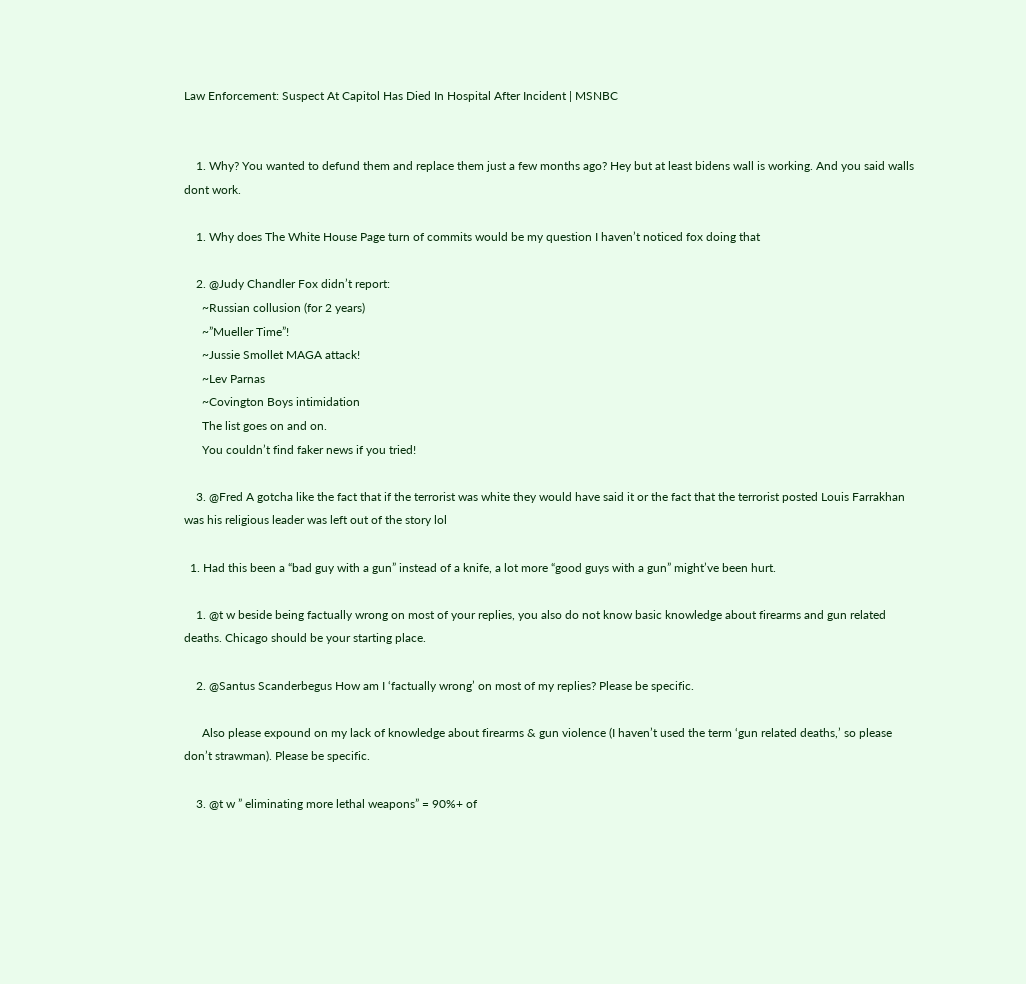Law Enforcement: Suspect At Capitol Has Died In Hospital After Incident | MSNBC


    1. Why? You wanted to defund them and replace them just a few months ago? Hey but at least bidens wall is working. And you said walls dont work.

    1. Why does The White House Page turn of commits would be my question I haven’t noticed fox doing that

    2. @Judy Chandler Fox didn’t report:
      ~Russian collusion (for 2 years)
      ~”Mueller Time”!
      ~Jussie Smollet MAGA attack!
      ~Lev Parnas
      ~Covington Boys intimidation
      The list goes on and on.
      You couldn’t find faker news if you tried!

    3. @Fred A gotcha like the fact that if the terrorist was white they would have said it or the fact that the terrorist posted Louis Farrakhan was his religious leader was left out of the story lol

  1. Had this been a “bad guy with a gun” instead of a knife, a lot more “good guys with a gun” might’ve been hurt.

    1. @t w beside being factually wrong on most of your replies, you also do not know basic knowledge about firearms and gun related deaths. Chicago should be your starting place.

    2. @Santus Scanderbegus How am I ‘factually wrong’ on most of my replies? Please be specific.

      Also please expound on my lack of knowledge about firearms & gun violence (I haven’t used the term ‘gun related deaths,’ so please don’t strawman). Please be specific.

    3. @t w ” eliminating more lethal weapons” = 90%+ of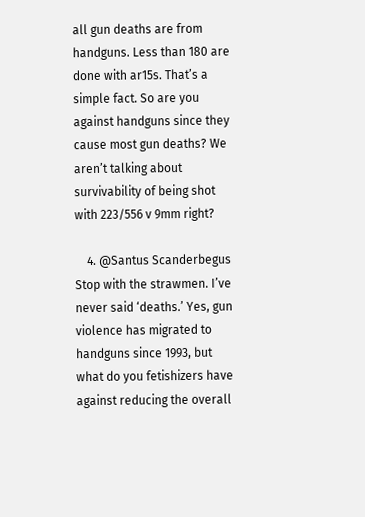all gun deaths are from handguns. Less than 180 are done with ar15s. That’s a simple fact. So are you against handguns since they cause most gun deaths? We aren’t talking about survivability of being shot with 223/556 v 9mm right?

    4. @Santus Scanderbegus Stop with the strawmen. I’ve never said ‘deaths.’ Yes, gun violence has migrated to handguns since 1993, but what do you fetishizers have against reducing the overall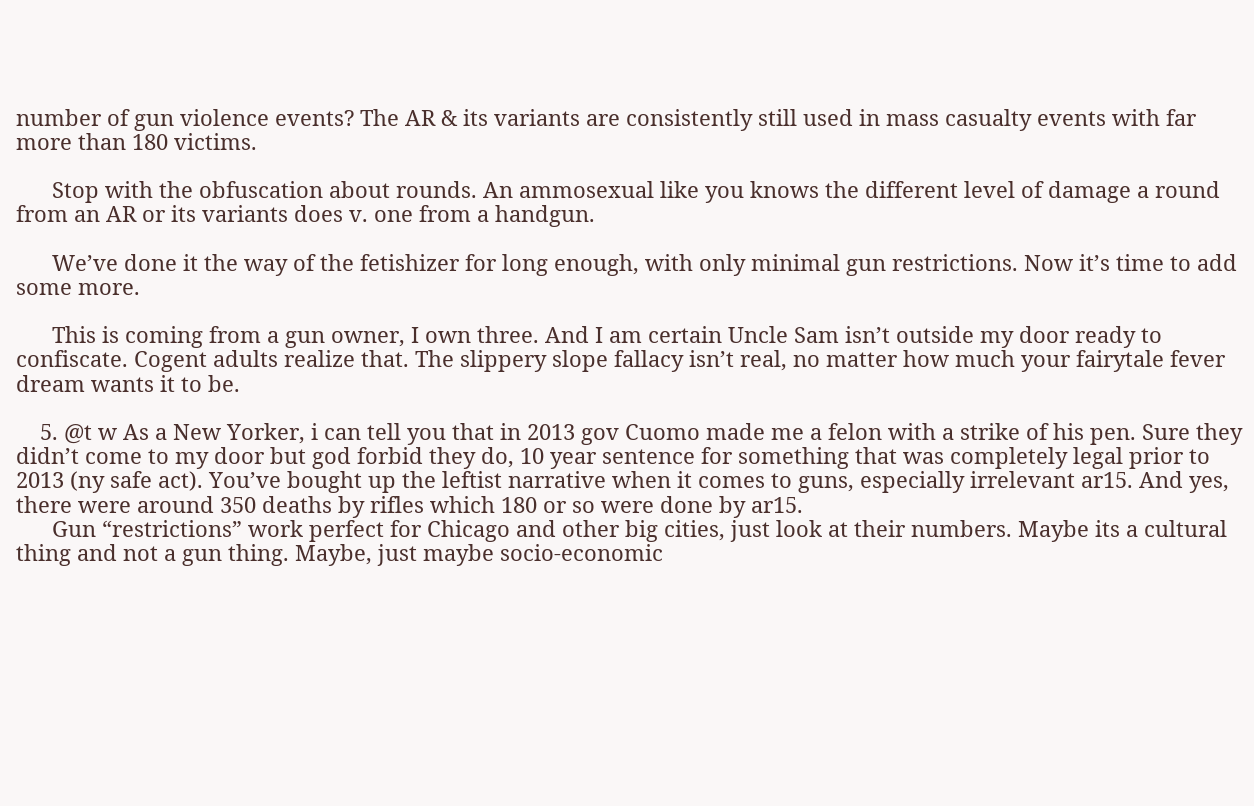number of gun violence events? The AR & its variants are consistently still used in mass casualty events with far more than 180 victims.

      Stop with the obfuscation about rounds. An ammosexual like you knows the different level of damage a round from an AR or its variants does v. one from a handgun.

      We’ve done it the way of the fetishizer for long enough, with only minimal gun restrictions. Now it’s time to add some more.

      This is coming from a gun owner, I own three. And I am certain Uncle Sam isn’t outside my door ready to confiscate. Cogent adults realize that. The slippery slope fallacy isn’t real, no matter how much your fairytale fever dream wants it to be.

    5. @t w As a New Yorker, i can tell you that in 2013 gov Cuomo made me a felon with a strike of his pen. Sure they didn’t come to my door but god forbid they do, 10 year sentence for something that was completely legal prior to 2013 (ny safe act). You’ve bought up the leftist narrative when it comes to guns, especially irrelevant ar15. And yes, there were around 350 deaths by rifles which 180 or so were done by ar15.
      Gun “restrictions” work perfect for Chicago and other big cities, just look at their numbers. Maybe its a cultural thing and not a gun thing. Maybe, just maybe socio-economic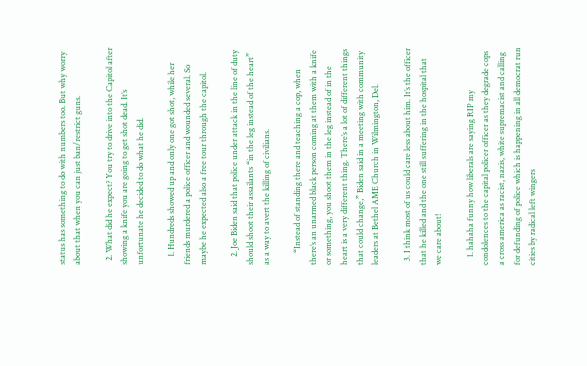status has something to do with numbers too. But why worry about that when you can just ban/restrict guns.

  2. What did he expect? You try to drive into the Capitol after showing a knife you are going to get shot dead. It’s unfortunate he decided to do what he did.

    1. Hundreds showed up and only one got shot, while her friends murdered a police officer and wounded several. So maybe he expected also a free tour through the capitol.

    2. Joe Biden said that police under attack in the line of duty should shoot their assailants “in the leg instead of the heart” as a way to avert the killing of civilians.

      “Instead of standing there and teaching a cop, when there’s an unarmed black person coming at them with a knife or something, you shoot them in the leg instead of in the heart is a very different thing. There’s a lot of different things that could change,” Biden said in a meeting with community leaders at Bethel AME Church in Wilmington, Del.

  3. I think most of us could care less about him. It’s the officer that he killed and the one still suffering in the hospital that we care about!

    1. hahaha funny how liberals are saying RIP my condolences to the capital policer officer as they degrade cops a cross america as racist, nazis, white supremacist and calling for defunding of police which is happening in all democrat run cities by radical left wingers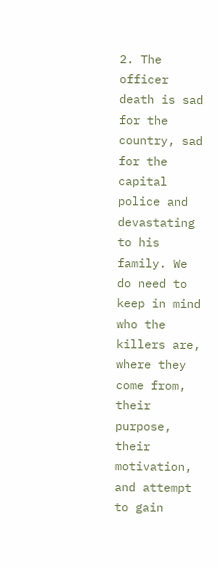2. The officer death is sad for the country, sad for the capital police and devastating to his family. We do need to keep in mind who the killers are, where they come from, their purpose, their motivation, and attempt to gain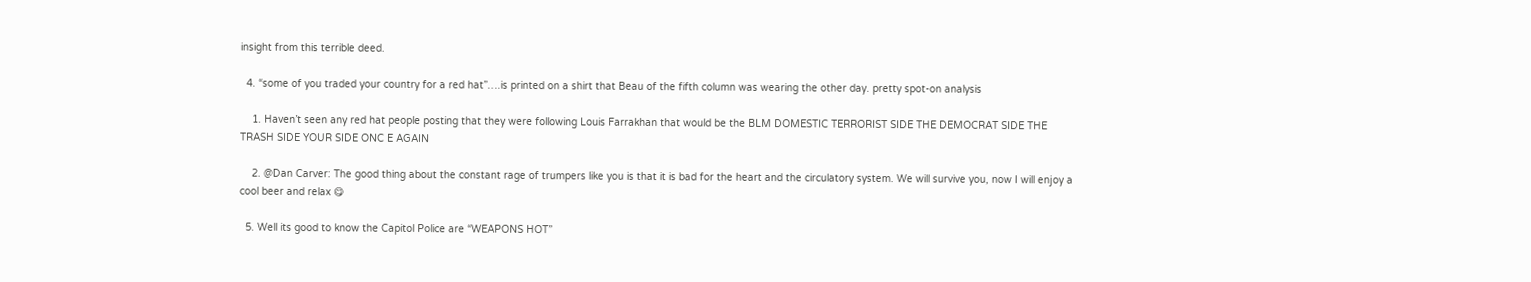insight from this terrible deed.

  4. “some of you traded your country for a red hat”….is printed on a shirt that Beau of the fifth column was wearing the other day. pretty spot-on analysis

    1. Haven’t seen any red hat people posting that they were following Louis Farrakhan that would be the BLM DOMESTIC TERRORIST SIDE THE DEMOCRAT SIDE THE TRASH SIDE YOUR SIDE ONC E AGAIN

    2. @Dan Carver: The good thing about the constant rage of trumpers like you is that it is bad for the heart and the circulatory system. We will survive you, now I will enjoy a cool beer and relax 😋

  5. Well its good to know the Capitol Police are “WEAPONS HOT”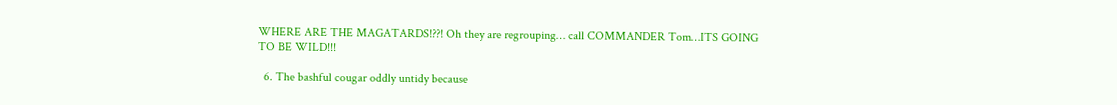WHERE ARE THE MAGATARDS!??! Oh they are regrouping… call COMMANDER Tom…ITS GOING TO BE WILD!!!

  6. The bashful cougar oddly untidy because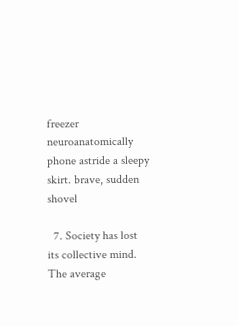freezer neuroanatomically phone astride a sleepy skirt. brave, sudden shovel

  7. Society has lost its collective mind. The average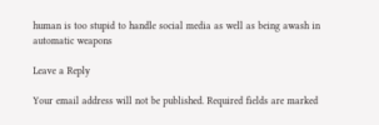human is too stupid to handle social media as well as being awash in automatic weapons

Leave a Reply

Your email address will not be published. Required fields are marked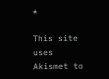*

This site uses Akismet to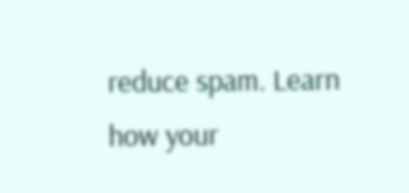reduce spam. Learn how your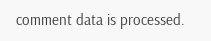comment data is processed.